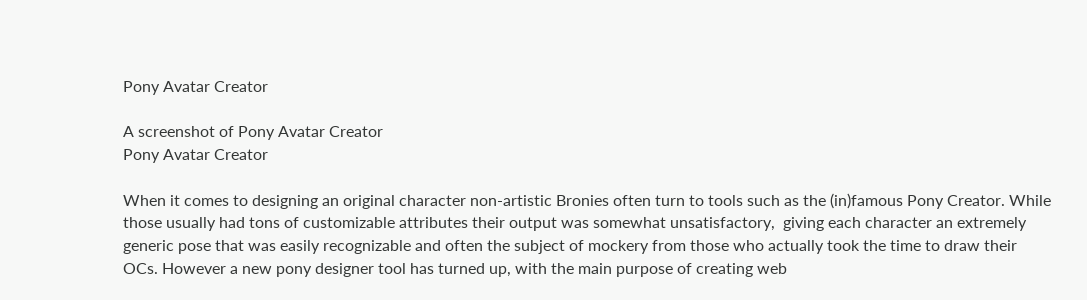Pony Avatar Creator

A screenshot of Pony Avatar Creator
Pony Avatar Creator

When it comes to designing an original character non-artistic Bronies often turn to tools such as the (in)famous Pony Creator. While those usually had tons of customizable attributes their output was somewhat unsatisfactory,  giving each character an extremely generic pose that was easily recognizable and often the subject of mockery from those who actually took the time to draw their OCs. However a new pony designer tool has turned up, with the main purpose of creating web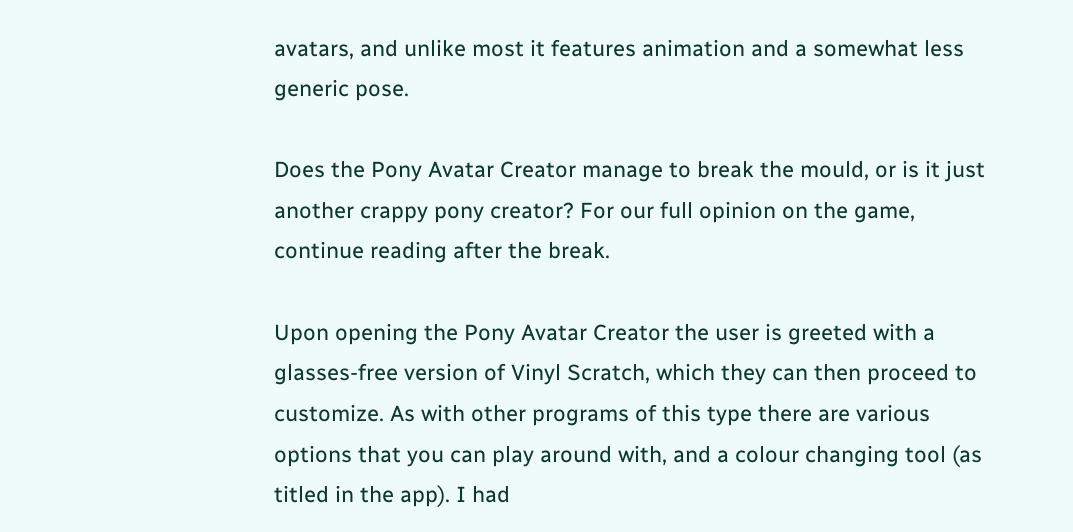avatars, and unlike most it features animation and a somewhat less generic pose.

Does the Pony Avatar Creator manage to break the mould, or is it just another crappy pony creator? For our full opinion on the game, continue reading after the break.

Upon opening the Pony Avatar Creator the user is greeted with a glasses-free version of Vinyl Scratch, which they can then proceed to customize. As with other programs of this type there are various options that you can play around with, and a colour changing tool (as titled in the app). I had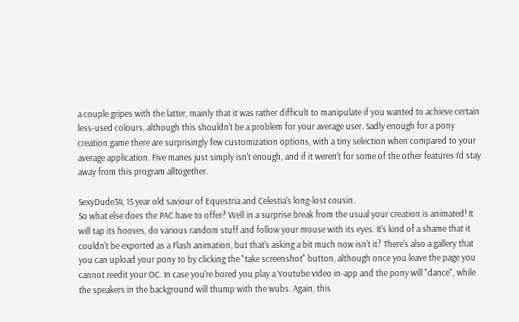a couple gripes with the latter, mainly that it was rather difficult to manipulate if you wanted to achieve certain less-used colours, although this shouldn't be a problem for your average user. Sadly enough for a pony creation game there are surprisingly few customization options, with a tiny selection when compared to your average application. Five manes just simply isn't enough, and if it weren't for some of the other features I'd stay away from this program alltogether.

SexyDude34, 15 year old saviour of Equestria and Celestia's long-lost cousin.
So what else does the PAC have to offer? Well in a surprise break from the usual your creation is animated! It will tap its hooves, do various random stuff and follow your mouse with its eyes. It's kind of a shame that it couldn't be exported as a Flash animation, but that's asking a bit much now isn't it? There's also a gallery that you can upload your pony to by clicking the "take screenshot" button, although once you leave the page you cannot reedit your OC. In case you're bored you play a Youtube video in-app and the pony will "dance", while the speakers in the background will thump with the wubs. Again, this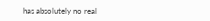has absolutely no real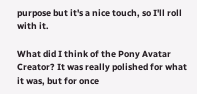purpose but it's a nice touch, so I'll roll with it.

What did I think of the Pony Avatar Creator? It was really polished for what it was, but for once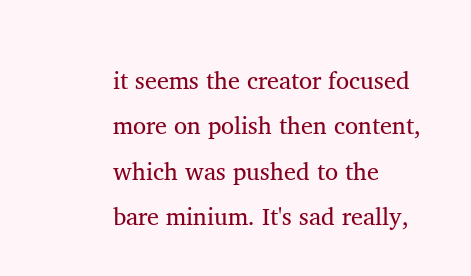it seems the creator focused more on polish then content, which was pushed to the bare minium. It's sad really,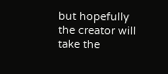but hopefully the creator will take the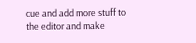cue and add more stuff to the editor and make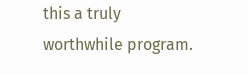this a truly worthwhile program.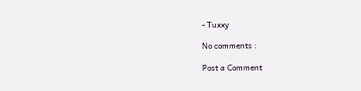- Tuxxy

No comments :

Post a Comment